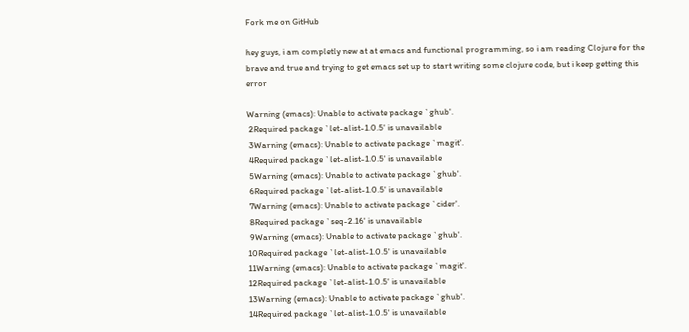Fork me on GitHub

hey guys, i am completly new at at emacs and functional programming, so i am reading Clojure for the brave and true and trying to get emacs set up to start writing some clojure code, but i keep getting this error

Warning (emacs): Unable to activate package `ghub'.
 2Required package `let-alist-1.0.5' is unavailable
 3Warning (emacs): Unable to activate package `magit'.
 4Required package `let-alist-1.0.5' is unavailable
 5Warning (emacs): Unable to activate package `ghub'.
 6Required package `let-alist-1.0.5' is unavailable
 7Warning (emacs): Unable to activate package `cider'.
 8Required package `seq-2.16' is unavailable
 9Warning (emacs): Unable to activate package `ghub'.
10Required package `let-alist-1.0.5' is unavailable
11Warning (emacs): Unable to activate package `magit'.
12Required package `let-alist-1.0.5' is unavailable
13Warning (emacs): Unable to activate package `ghub'.
14Required package `let-alist-1.0.5' is unavailable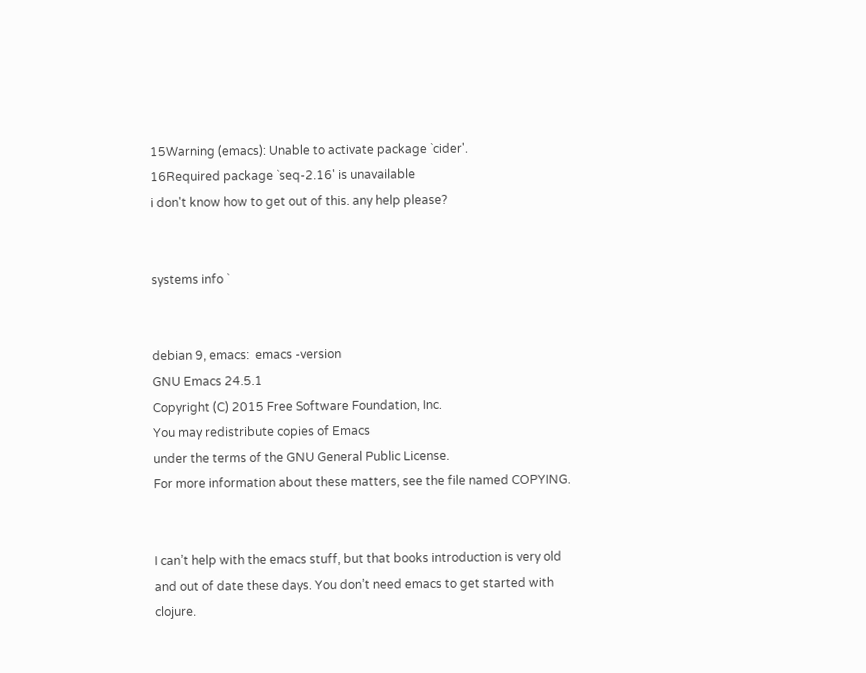15Warning (emacs): Unable to activate package `cider'.
16Required package `seq-2.16' is unavailable
i don't know how to get out of this. any help please?


systems info `


debian 9, emacs:  emacs -version
GNU Emacs 24.5.1
Copyright (C) 2015 Free Software Foundation, Inc.
You may redistribute copies of Emacs
under the terms of the GNU General Public License.
For more information about these matters, see the file named COPYING.


I can’t help with the emacs stuff, but that books introduction is very old and out of date these days. You don’t need emacs to get started with clojure.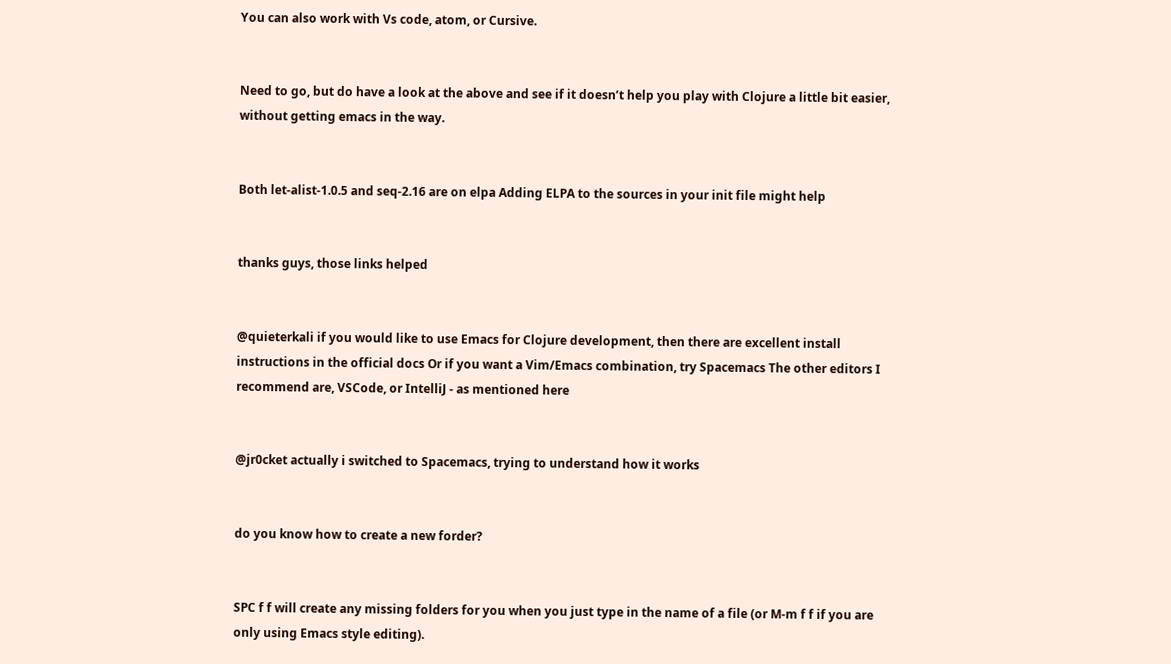You can also work with Vs code, atom, or Cursive.


Need to go, but do have a look at the above and see if it doesn’t help you play with Clojure a little bit easier, without getting emacs in the way.


Both let-alist-1.0.5 and seq-2.16 are on elpa Adding ELPA to the sources in your init file might help


thanks guys, those links helped


@quieterkali if you would like to use Emacs for Clojure development, then there are excellent install instructions in the official docs Or if you want a Vim/Emacs combination, try Spacemacs The other editors I recommend are, VSCode, or IntelliJ - as mentioned here


@jr0cket actually i switched to Spacemacs, trying to understand how it works


do you know how to create a new forder?


SPC f f will create any missing folders for you when you just type in the name of a file (or M-m f f if you are only using Emacs style editing).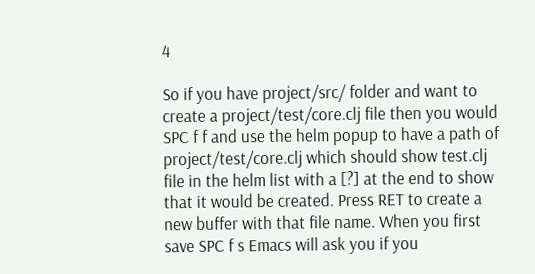4

So if you have project/src/ folder and want to create a project/test/core.clj file then you would SPC f f and use the helm popup to have a path of project/test/core.clj which should show test.clj file in the helm list with a [?] at the end to show that it would be created. Press RET to create a new buffer with that file name. When you first save SPC f s Emacs will ask you if you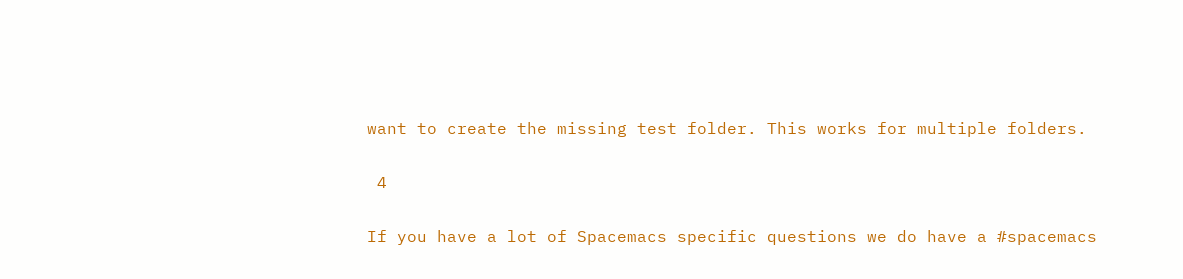want to create the missing test folder. This works for multiple folders.

 4

If you have a lot of Spacemacs specific questions we do have a #spacemacs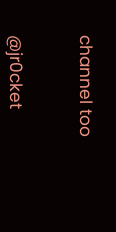channel too


@jr0cket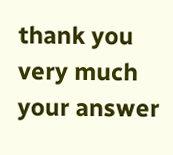thank you very much your answer